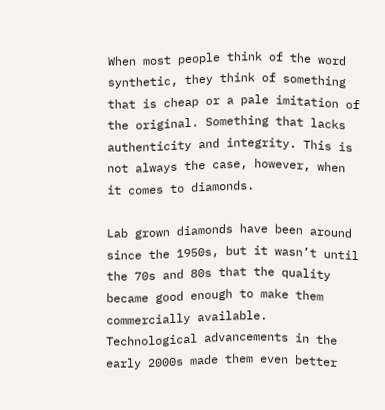When most people think of the word synthetic, they think of something that is cheap or a pale imitation of the original. Something that lacks authenticity and integrity. This is not always the case, however, when it comes to diamonds.

Lab grown diamonds have been around since the 1950s, but it wasn’t until the 70s and 80s that the quality became good enough to make them commercially available. Technological advancements in the early 2000s made them even better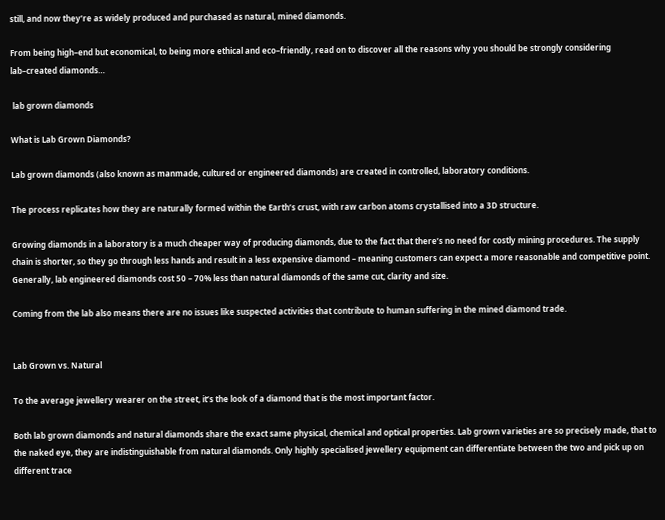still, and now they’re as widely produced and purchased as natural, mined diamonds.

From being high–end but economical, to being more ethical and eco–friendly, read on to discover all the reasons why you should be strongly considering lab–created diamonds…

 lab grown diamonds

What is Lab Grown Diamonds?

Lab grown diamonds (also known as manmade, cultured or engineered diamonds) are created in controlled, laboratory conditions.

The process replicates how they are naturally formed within the Earth’s crust, with raw carbon atoms crystallised into a 3D structure.

Growing diamonds in a laboratory is a much cheaper way of producing diamonds, due to the fact that there’s no need for costly mining procedures. The supply chain is shorter, so they go through less hands and result in a less expensive diamond – meaning customers can expect a more reasonable and competitive point. Generally, lab engineered diamonds cost 50 – 70% less than natural diamonds of the same cut, clarity and size.

Coming from the lab also means there are no issues like suspected activities that contribute to human suffering in the mined diamond trade.


Lab Grown vs. Natural

To the average jewellery wearer on the street, it’s the look of a diamond that is the most important factor.

Both lab grown diamonds and natural diamonds share the exact same physical, chemical and optical properties. Lab grown varieties are so precisely made, that to the naked eye, they are indistinguishable from natural diamonds. Only highly specialised jewellery equipment can differentiate between the two and pick up on different trace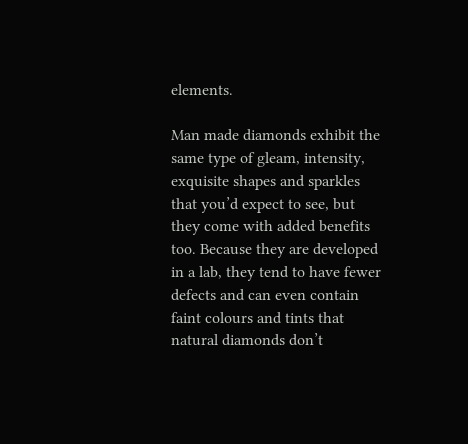elements.

Man made diamonds exhibit the same type of gleam, intensity, exquisite shapes and sparkles that you’d expect to see, but they come with added benefits too. Because they are developed in a lab, they tend to have fewer defects and can even contain faint colours and tints that natural diamonds don’t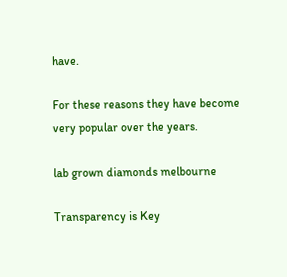have.

For these reasons they have become very popular over the years.

lab grown diamonds melbourne

Transparency is Key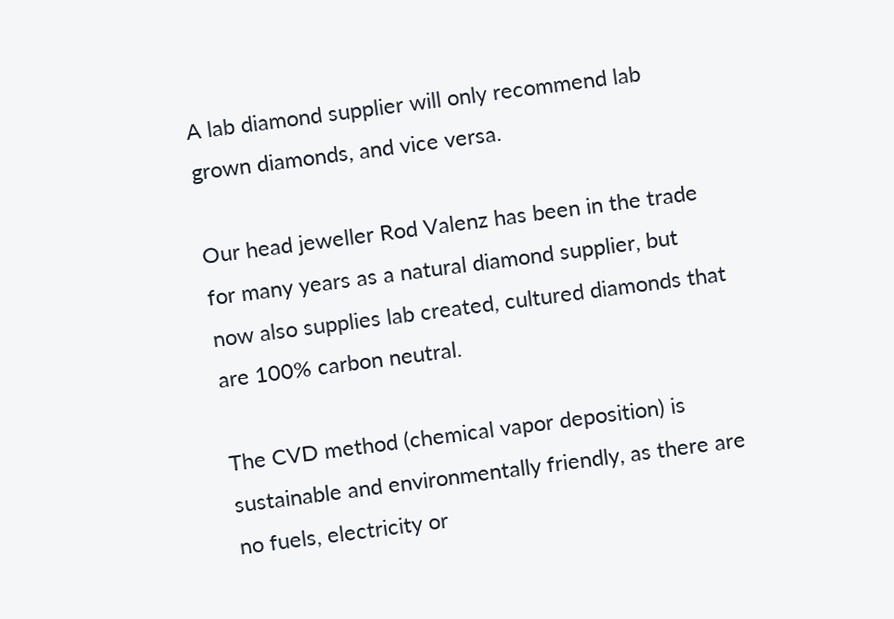A lab diamond supplier will only recommend lab grown diamonds, and vice versa.

Our head jeweller Rod Valenz has been in the trade for many years as a natural diamond supplier, but now also supplies lab created, cultured diamonds that are 100% carbon neutral.

The CVD method (chemical vapor deposition) is sustainable and environmentally friendly, as there are no fuels, electricity or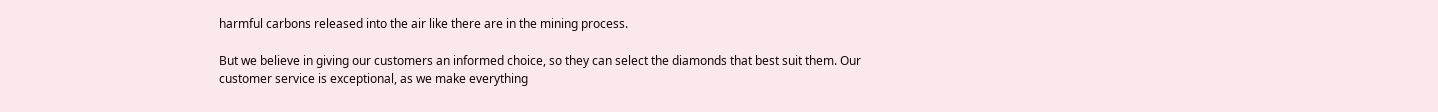harmful carbons released into the air like there are in the mining process.

But we believe in giving our customers an informed choice, so they can select the diamonds that best suit them. Our customer service is exceptional, as we make everything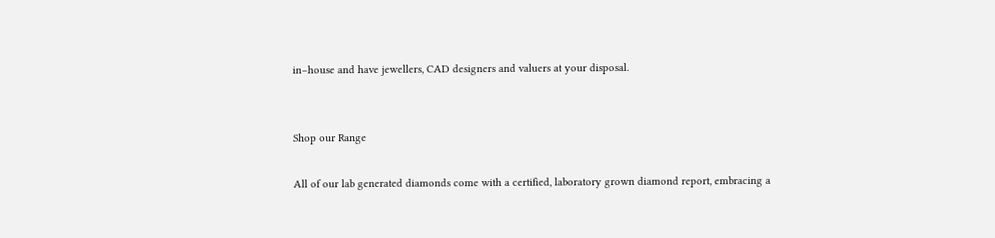in–house and have jewellers, CAD designers and valuers at your disposal.


Shop our Range

All of our lab generated diamonds come with a certified, laboratory grown diamond report, embracing a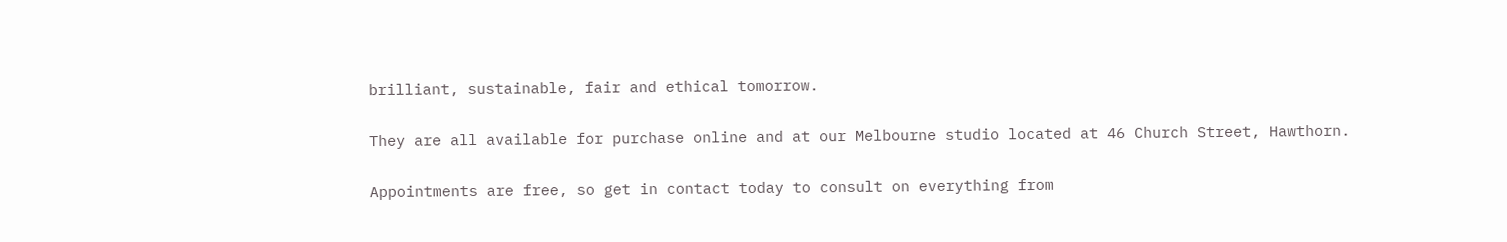brilliant, sustainable, fair and ethical tomorrow.

They are all available for purchase online and at our Melbourne studio located at 46 Church Street, Hawthorn.

Appointments are free, so get in contact today to consult on everything from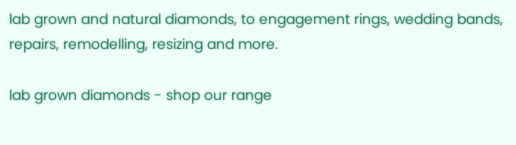lab grown and natural diamonds, to engagement rings, wedding bands, repairs, remodelling, resizing and more.

lab grown diamonds - shop our range